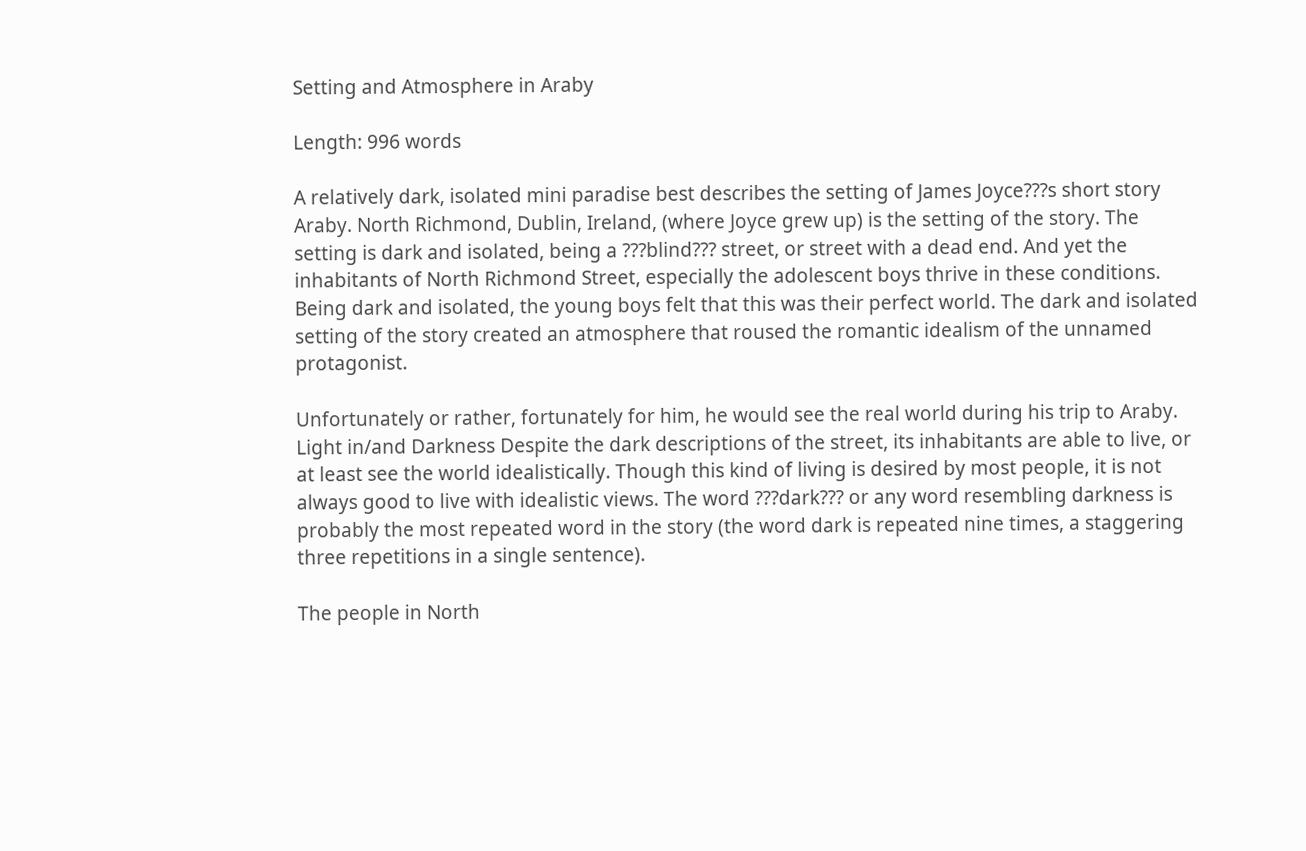Setting and Atmosphere in Araby

Length: 996 words

A relatively dark, isolated mini paradise best describes the setting of James Joyce???s short story Araby. North Richmond, Dublin, Ireland, (where Joyce grew up) is the setting of the story. The setting is dark and isolated, being a ???blind??? street, or street with a dead end. And yet the inhabitants of North Richmond Street, especially the adolescent boys thrive in these conditions. Being dark and isolated, the young boys felt that this was their perfect world. The dark and isolated setting of the story created an atmosphere that roused the romantic idealism of the unnamed protagonist.

Unfortunately or rather, fortunately for him, he would see the real world during his trip to Araby. Light in/and Darkness Despite the dark descriptions of the street, its inhabitants are able to live, or at least see the world idealistically. Though this kind of living is desired by most people, it is not always good to live with idealistic views. The word ???dark??? or any word resembling darkness is probably the most repeated word in the story (the word dark is repeated nine times, a staggering three repetitions in a single sentence).

The people in North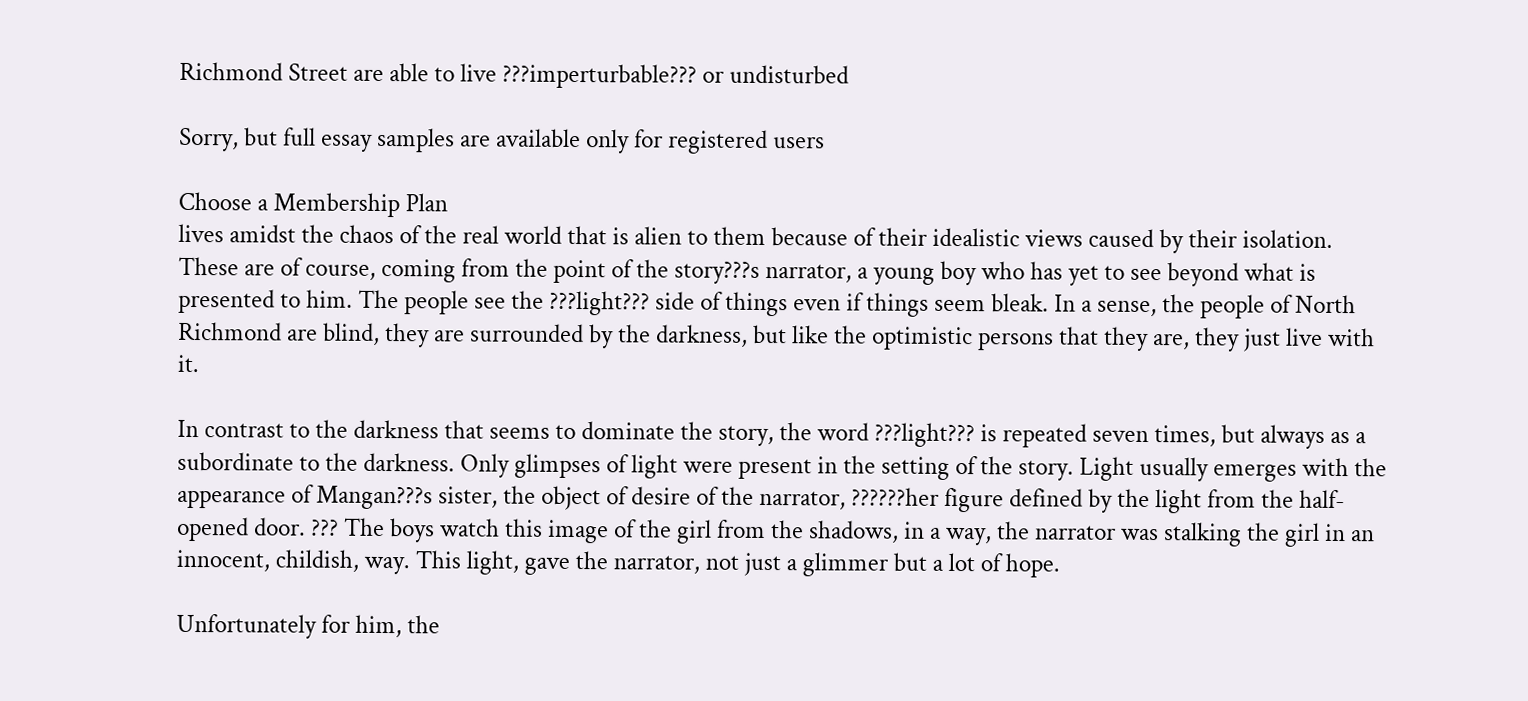Richmond Street are able to live ???imperturbable??? or undisturbed

Sorry, but full essay samples are available only for registered users

Choose a Membership Plan
lives amidst the chaos of the real world that is alien to them because of their idealistic views caused by their isolation. These are of course, coming from the point of the story???s narrator, a young boy who has yet to see beyond what is presented to him. The people see the ???light??? side of things even if things seem bleak. In a sense, the people of North Richmond are blind, they are surrounded by the darkness, but like the optimistic persons that they are, they just live with it.

In contrast to the darkness that seems to dominate the story, the word ???light??? is repeated seven times, but always as a subordinate to the darkness. Only glimpses of light were present in the setting of the story. Light usually emerges with the appearance of Mangan???s sister, the object of desire of the narrator, ??????her figure defined by the light from the half-opened door. ??? The boys watch this image of the girl from the shadows, in a way, the narrator was stalking the girl in an innocent, childish, way. This light, gave the narrator, not just a glimmer but a lot of hope.

Unfortunately for him, the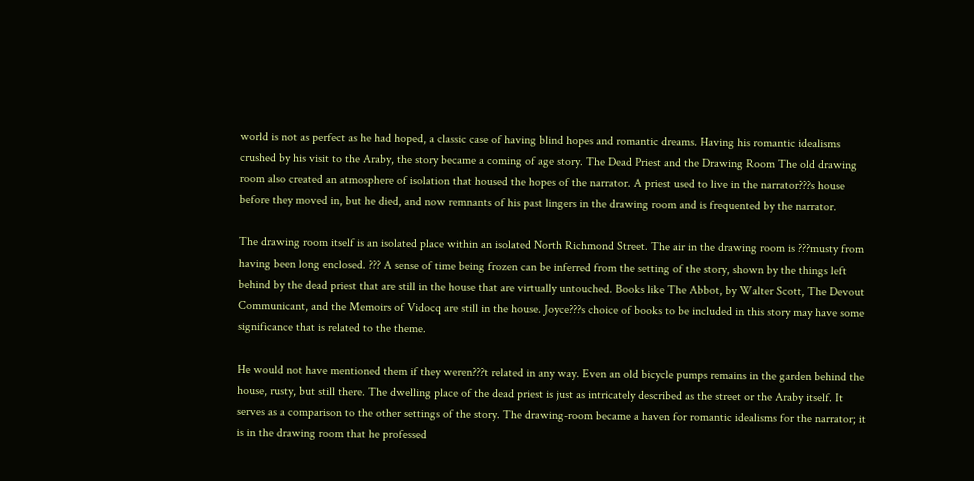world is not as perfect as he had hoped, a classic case of having blind hopes and romantic dreams. Having his romantic idealisms crushed by his visit to the Araby, the story became a coming of age story. The Dead Priest and the Drawing Room The old drawing room also created an atmosphere of isolation that housed the hopes of the narrator. A priest used to live in the narrator???s house before they moved in, but he died, and now remnants of his past lingers in the drawing room and is frequented by the narrator.

The drawing room itself is an isolated place within an isolated North Richmond Street. The air in the drawing room is ???musty from having been long enclosed. ??? A sense of time being frozen can be inferred from the setting of the story, shown by the things left behind by the dead priest that are still in the house that are virtually untouched. Books like The Abbot, by Walter Scott, The Devout Communicant, and the Memoirs of Vidocq are still in the house. Joyce???s choice of books to be included in this story may have some significance that is related to the theme.

He would not have mentioned them if they weren???t related in any way. Even an old bicycle pumps remains in the garden behind the house, rusty, but still there. The dwelling place of the dead priest is just as intricately described as the street or the Araby itself. It serves as a comparison to the other settings of the story. The drawing-room became a haven for romantic idealisms for the narrator; it is in the drawing room that he professed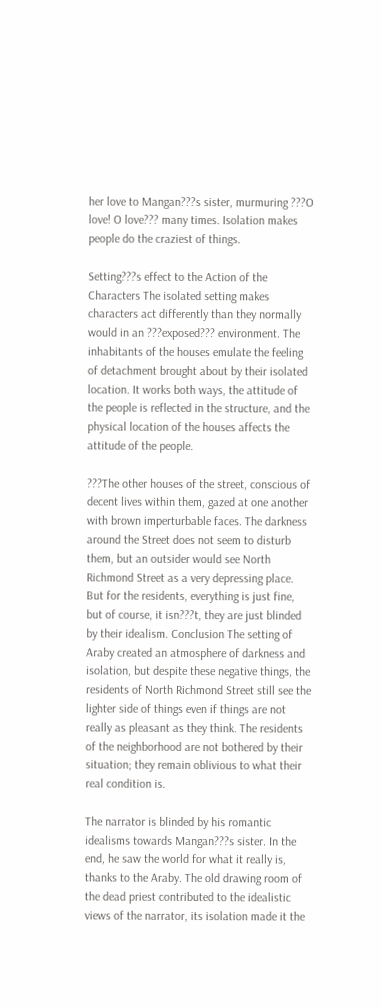her love to Mangan???s sister, murmuring ???O love! O love??? many times. Isolation makes people do the craziest of things.

Setting???s effect to the Action of the Characters The isolated setting makes characters act differently than they normally would in an ???exposed??? environment. The inhabitants of the houses emulate the feeling of detachment brought about by their isolated location. It works both ways, the attitude of the people is reflected in the structure, and the physical location of the houses affects the attitude of the people.

???The other houses of the street, conscious of decent lives within them, gazed at one another with brown imperturbable faces. The darkness around the Street does not seem to disturb them, but an outsider would see North Richmond Street as a very depressing place. But for the residents, everything is just fine, but of course, it isn???t, they are just blinded by their idealism. Conclusion The setting of Araby created an atmosphere of darkness and isolation, but despite these negative things, the residents of North Richmond Street still see the lighter side of things even if things are not really as pleasant as they think. The residents of the neighborhood are not bothered by their situation; they remain oblivious to what their real condition is.

The narrator is blinded by his romantic idealisms towards Mangan???s sister. In the end, he saw the world for what it really is, thanks to the Araby. The old drawing room of the dead priest contributed to the idealistic views of the narrator, its isolation made it the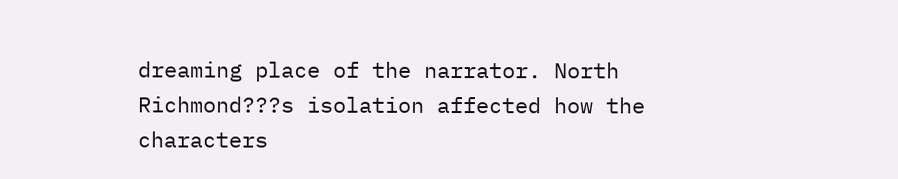dreaming place of the narrator. North Richmond???s isolation affected how the characters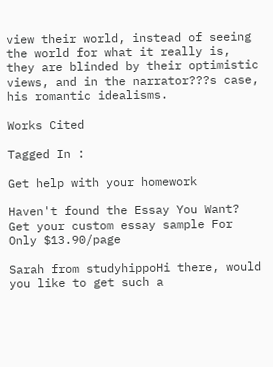view their world, instead of seeing the world for what it really is, they are blinded by their optimistic views, and in the narrator???s case, his romantic idealisms.

Works Cited

Tagged In :

Get help with your homework

Haven't found the Essay You Want? Get your custom essay sample For Only $13.90/page

Sarah from studyhippoHi there, would you like to get such a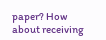paper? How about receiving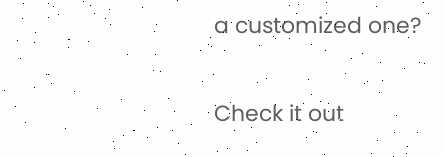a customized one?

Check it out